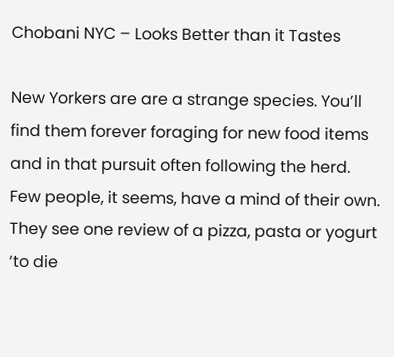Chobani NYC – Looks Better than it Tastes

New Yorkers are are a strange species. You’ll find them forever foraging for new food items and in that pursuit often following the herd. Few people, it seems, have a mind of their own. They see one review of a pizza, pasta or yogurt ‘to die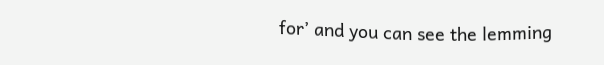for’ and you can see the lemming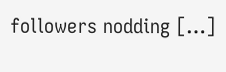followers nodding […]